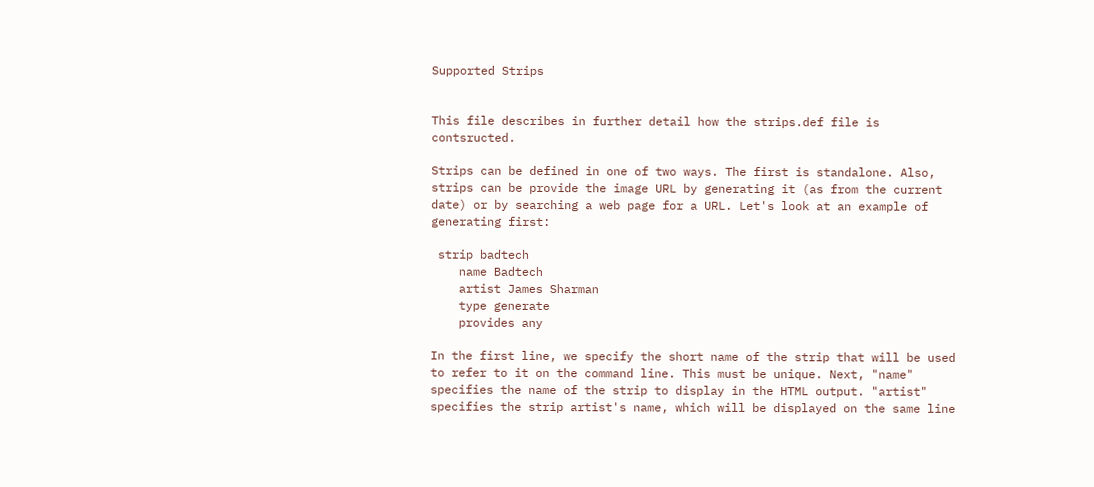Supported Strips


This file describes in further detail how the strips.def file is contsructed.

Strips can be defined in one of two ways. The first is standalone. Also, strips can be provide the image URL by generating it (as from the current date) or by searching a web page for a URL. Let's look at an example of generating first:

 strip badtech
    name Badtech
    artist James Sharman
    type generate
    provides any

In the first line, we specify the short name of the strip that will be used to refer to it on the command line. This must be unique. Next, "name" specifies the name of the strip to display in the HTML output. "artist" specifies the strip artist's name, which will be displayed on the same line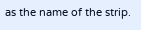as the name of the strip.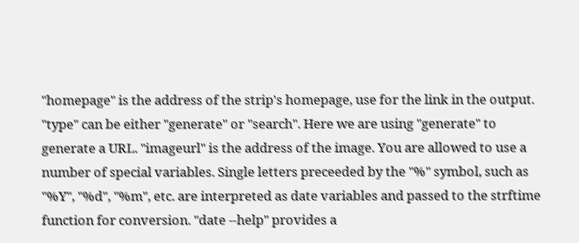"homepage" is the address of the strip's homepage, use for the link in the output. "type" can be either "generate" or "search". Here we are using "generate" to generate a URL. "imageurl" is the address of the image. You are allowed to use a number of special variables. Single letters preceeded by the "%" symbol, such as "%Y", "%d", "%m", etc. are interpreted as date variables and passed to the strftime function for conversion. "date --help" provides a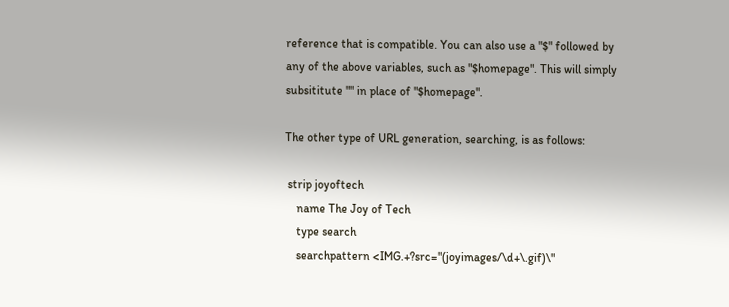reference that is compatible. You can also use a "$" followed by any of the above variables, such as "$homepage". This will simply subsititute "" in place of "$homepage".

The other type of URL generation, searching, is as follows:

 strip joyoftech
    name The Joy of Tech
    type search
    searchpattern <IMG.+?src="(joyimages/\d+\.gif)\"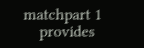matchpart 1
    provides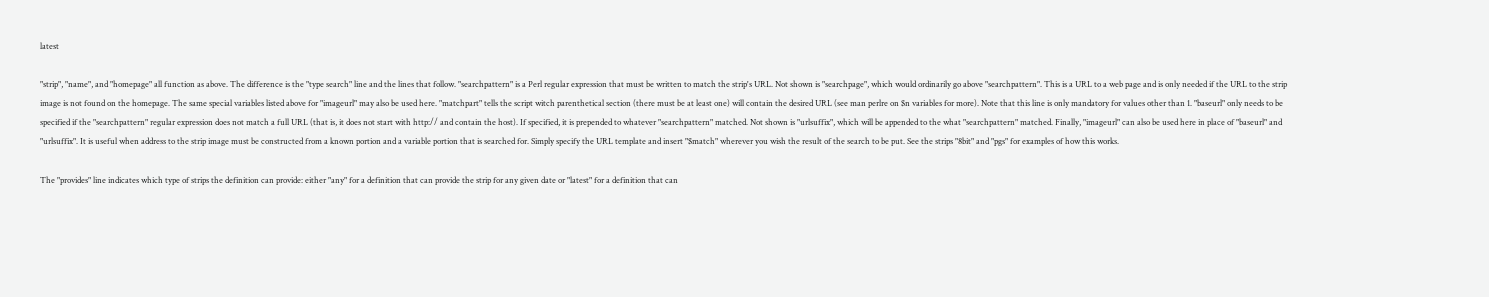latest

"strip", "name", and "homepage" all function as above. The difference is the "type search" line and the lines that follow. "searchpattern" is a Perl regular expression that must be written to match the strip's URL. Not shown is "searchpage", which would ordinarily go above "searchpattern". This is a URL to a web page and is only needed if the URL to the strip image is not found on the homepage. The same special variables listed above for "imageurl" may also be used here. "matchpart" tells the script witch parenthetical section (there must be at least one) will contain the desired URL (see man perlre on $n variables for more). Note that this line is only mandatory for values other than 1. "baseurl" only needs to be specified if the "searchpattern" regular expression does not match a full URL (that is, it does not start with http:// and contain the host). If specified, it is prepended to whatever "searchpattern" matched. Not shown is "urlsuffix", which will be appended to the what "searchpattern" matched. Finally, "imageurl" can also be used here in place of "baseurl" and "urlsuffix". It is useful when address to the strip image must be constructed from a known portion and a variable portion that is searched for. Simply specify the URL template and insert "$match" wherever you wish the result of the search to be put. See the strips "8bit" and "pgs" for examples of how this works.

The "provides" line indicates which type of strips the definition can provide: either "any" for a definition that can provide the strip for any given date or "latest" for a definition that can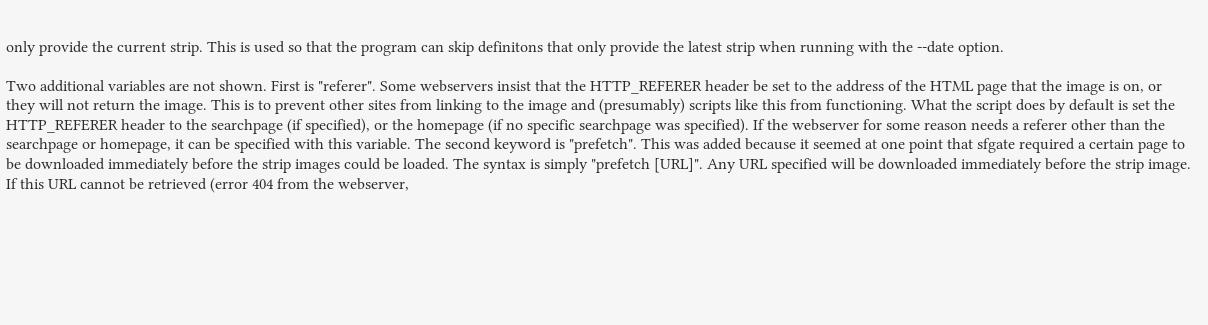only provide the current strip. This is used so that the program can skip definitons that only provide the latest strip when running with the --date option.

Two additional variables are not shown. First is "referer". Some webservers insist that the HTTP_REFERER header be set to the address of the HTML page that the image is on, or they will not return the image. This is to prevent other sites from linking to the image and (presumably) scripts like this from functioning. What the script does by default is set the HTTP_REFERER header to the searchpage (if specified), or the homepage (if no specific searchpage was specified). If the webserver for some reason needs a referer other than the searchpage or homepage, it can be specified with this variable. The second keyword is "prefetch". This was added because it seemed at one point that sfgate required a certain page to be downloaded immediately before the strip images could be loaded. The syntax is simply "prefetch [URL]". Any URL specified will be downloaded immediately before the strip image. If this URL cannot be retrieved (error 404 from the webserver,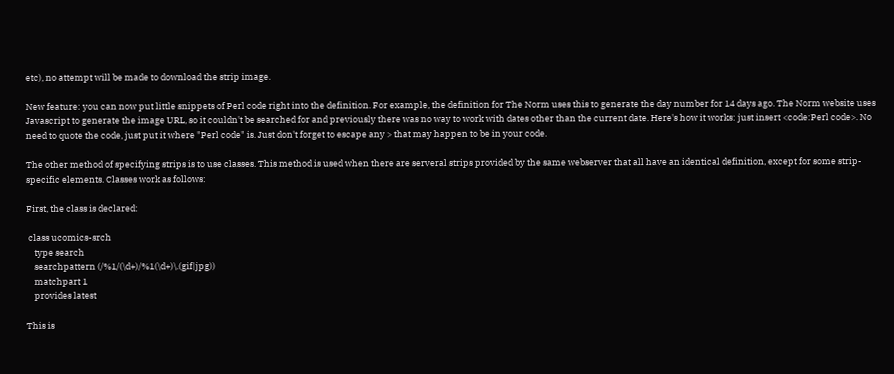etc), no attempt will be made to download the strip image.

New feature: you can now put little snippets of Perl code right into the definition. For example, the definition for The Norm uses this to generate the day number for 14 days ago. The Norm website uses Javascript to generate the image URL, so it couldn't be searched for and previously there was no way to work with dates other than the current date. Here's how it works: just insert <code:Perl code>. No need to quote the code, just put it where "Perl code" is. Just don't forget to escape any > that may happen to be in your code.

The other method of specifying strips is to use classes. This method is used when there are serveral strips provided by the same webserver that all have an identical definition, except for some strip-specific elements. Classes work as follows:

First, the class is declared:

 class ucomics-srch
    type search
    searchpattern (/%1/(\d+)/%1(\d+)\.(gif|jpg))
    matchpart 1
    provides latest

This is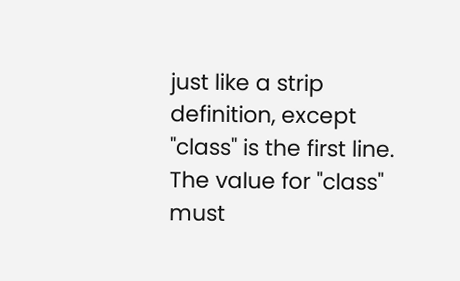just like a strip definition, except "class" is the first line. The value for "class" must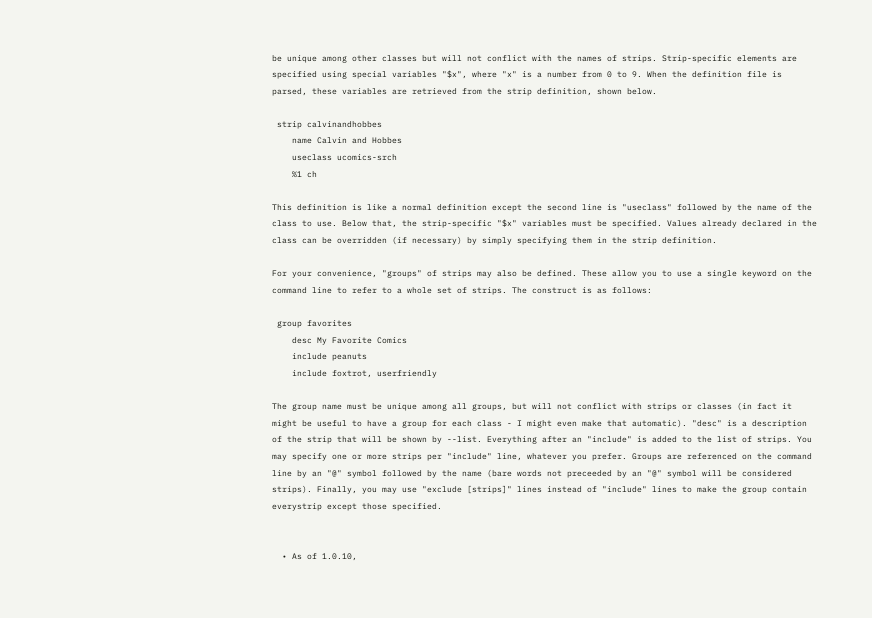be unique among other classes but will not conflict with the names of strips. Strip-specific elements are specified using special variables "$x", where "x" is a number from 0 to 9. When the definition file is parsed, these variables are retrieved from the strip definition, shown below.

 strip calvinandhobbes
    name Calvin and Hobbes
    useclass ucomics-srch
    %1 ch

This definition is like a normal definition except the second line is "useclass" followed by the name of the class to use. Below that, the strip-specific "$x" variables must be specified. Values already declared in the class can be overridden (if necessary) by simply specifying them in the strip definition.

For your convenience, "groups" of strips may also be defined. These allow you to use a single keyword on the command line to refer to a whole set of strips. The construct is as follows:

 group favorites
    desc My Favorite Comics
    include peanuts
    include foxtrot, userfriendly

The group name must be unique among all groups, but will not conflict with strips or classes (in fact it might be useful to have a group for each class - I might even make that automatic). "desc" is a description of the strip that will be shown by --list. Everything after an "include" is added to the list of strips. You may specify one or more strips per "include" line, whatever you prefer. Groups are referenced on the command line by an "@" symbol followed by the name (bare words not preceeded by an "@" symbol will be considered strips). Finally, you may use "exclude [strips]" lines instead of "include" lines to make the group contain everystrip except those specified.


  • As of 1.0.10,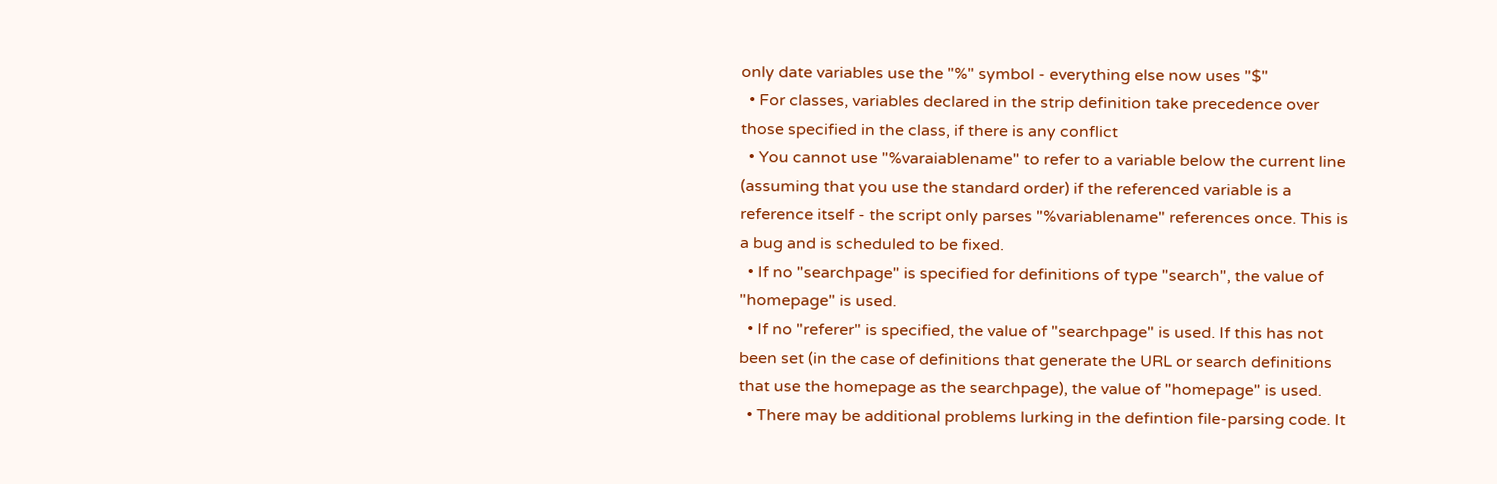only date variables use the "%" symbol - everything else now uses "$"
  • For classes, variables declared in the strip definition take precedence over those specified in the class, if there is any conflict
  • You cannot use "%varaiablename" to refer to a variable below the current line (assuming that you use the standard order) if the referenced variable is a reference itself - the script only parses "%variablename" references once. This is a bug and is scheduled to be fixed.
  • If no "searchpage" is specified for definitions of type "search", the value of "homepage" is used.
  • If no "referer" is specified, the value of "searchpage" is used. If this has not been set (in the case of definitions that generate the URL or search definitions that use the homepage as the searchpage), the value of "homepage" is used.
  • There may be additional problems lurking in the defintion file-parsing code. It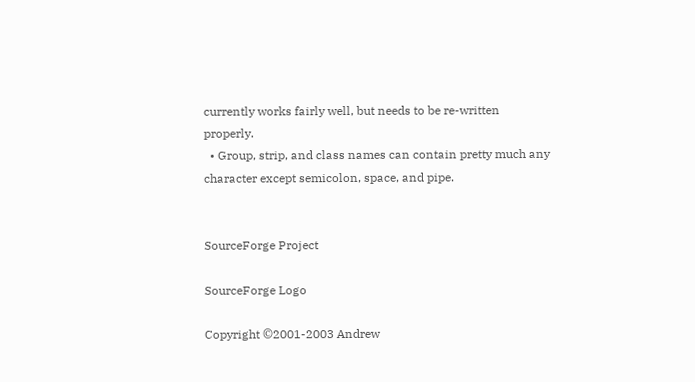currently works fairly well, but needs to be re-written properly.
  • Group, strip, and class names can contain pretty much any character except semicolon, space, and pipe.


SourceForge Project

SourceForge Logo

Copyright ©2001-2003 Andrew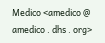Medico <amedico @ amedico . dhs . org>